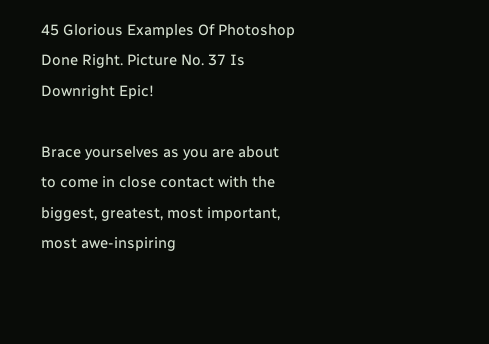45 Glorious Examples Of Photoshop Done Right. Picture No. 37 Is Downright Epic!

Brace yourselves as you are about to come in close contact with the biggest, greatest, most important, most awe-inspiring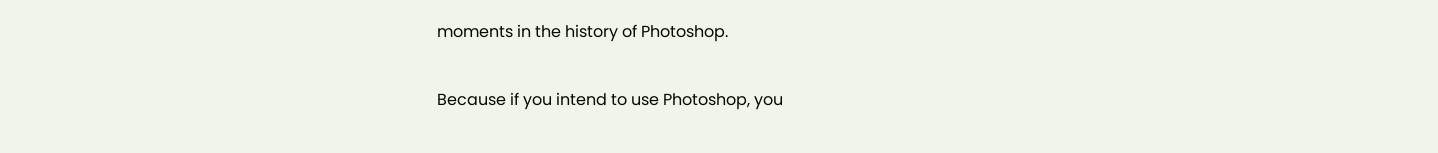moments in the history of Photoshop.

Because if you intend to use Photoshop, you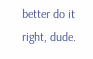better do it right, dude.